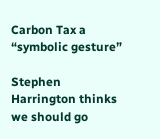Carbon Tax a “symbolic gesture”

Stephen Harrington thinks we should go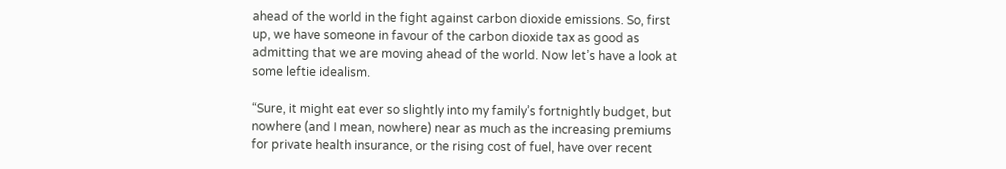ahead of the world in the fight against carbon dioxide emissions. So, first up, we have someone in favour of the carbon dioxide tax as good as admitting that we are moving ahead of the world. Now let’s have a look at some leftie idealism.

“Sure, it might eat ever so slightly into my family’s fortnightly budget, but nowhere (and I mean, nowhere) near as much as the increasing premiums for private health insurance, or the rising cost of fuel, have over recent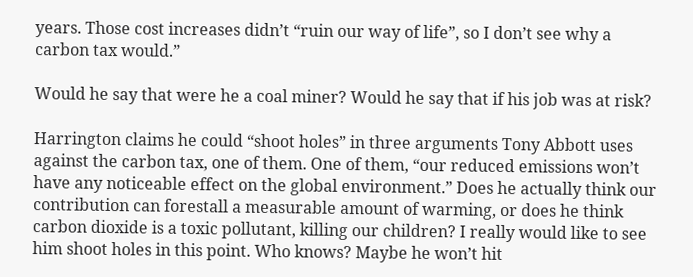years. Those cost increases didn’t “ruin our way of life”, so I don’t see why a carbon tax would.”

Would he say that were he a coal miner? Would he say that if his job was at risk?

Harrington claims he could “shoot holes” in three arguments Tony Abbott uses against the carbon tax, one of them. One of them, “our reduced emissions won’t have any noticeable effect on the global environment.” Does he actually think our contribution can forestall a measurable amount of warming, or does he think carbon dioxide is a toxic pollutant, killing our children? I really would like to see him shoot holes in this point. Who knows? Maybe he won’t hit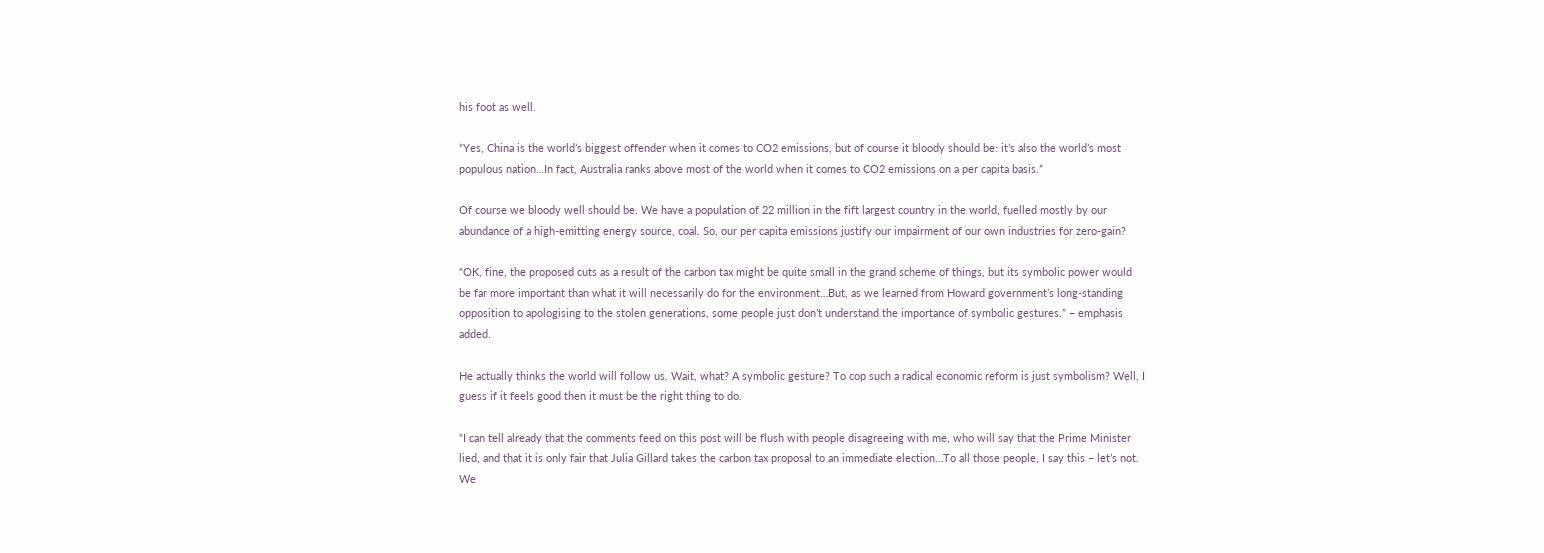his foot as well.

“Yes, China is the world’s biggest offender when it comes to CO2 emissions, but of course it bloody should be: it’s also the world’s most populous nation…In fact, Australia ranks above most of the world when it comes to CO2 emissions on a per capita basis.”

Of course we bloody well should be. We have a population of 22 million in the fift largest country in the world, fuelled mostly by our abundance of a high-emitting energy source, coal. So, our per capita emissions justify our impairment of our own industries for zero-gain?

“OK, fine, the proposed cuts as a result of the carbon tax might be quite small in the grand scheme of things, but its symbolic power would be far more important than what it will necessarily do for the environment…But, as we learned from Howard government’s long-standing opposition to apologising to the stolen generations, some people just don’t understand the importance of symbolic gestures.” – emphasis added.

He actually thinks the world will follow us. Wait, what? A symbolic gesture? To cop such a radical economic reform is just symbolism? Well, I guess if it feels good then it must be the right thing to do.

“I can tell already that the comments feed on this post will be flush with people disagreeing with me, who will say that the Prime Minister lied, and that it is only fair that Julia Gillard takes the carbon tax proposal to an immediate election…To all those people, I say this – let’s not. We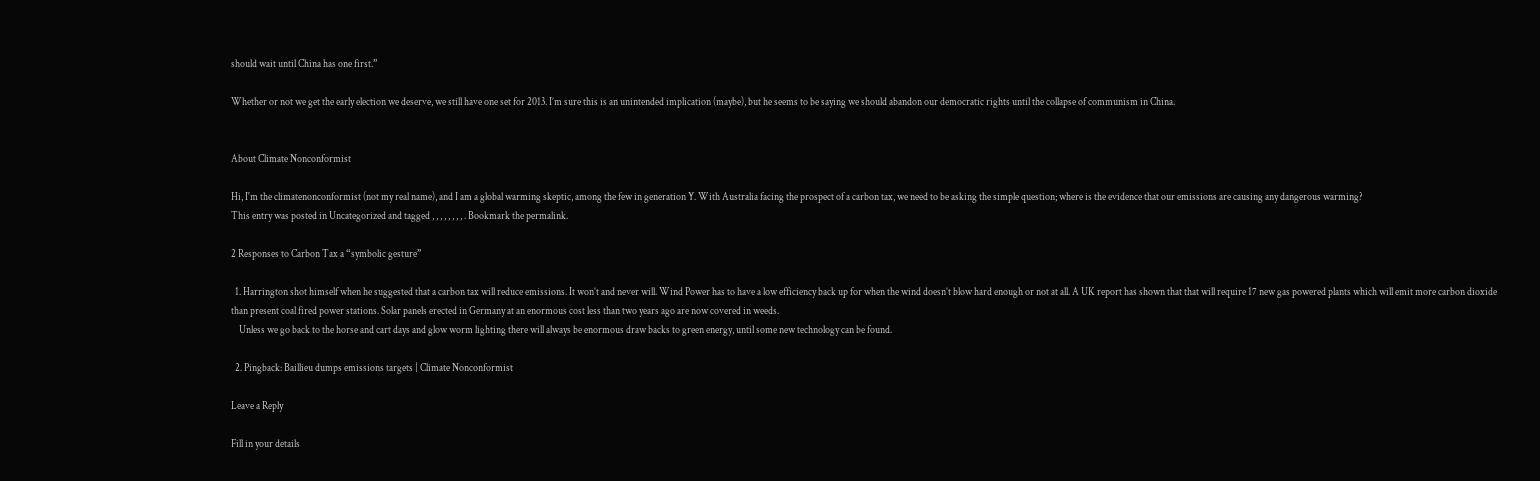should wait until China has one first.”

Whether or not we get the early election we deserve, we still have one set for 2013. I’m sure this is an unintended implication (maybe), but he seems to be saying we should abandon our democratic rights until the collapse of communism in China.


About Climate Nonconformist

Hi, I'm the climatenonconformist (not my real name), and I am a global warming skeptic, among the few in generation Y. With Australia facing the prospect of a carbon tax, we need to be asking the simple question; where is the evidence that our emissions are causing any dangerous warming?
This entry was posted in Uncategorized and tagged , , , , , , , , . Bookmark the permalink.

2 Responses to Carbon Tax a “symbolic gesture”

  1. Harrington shot himself when he suggested that a carbon tax will reduce emissions. It won’t and never will. Wind Power has to have a low efficiency back up for when the wind doesn’t blow hard enough or not at all. A UK report has shown that that will require 17 new gas powered plants which will emit more carbon dioxide than present coal fired power stations. Solar panels erected in Germany at an enormous cost less than two years ago are now covered in weeds.
    Unless we go back to the horse and cart days and glow worm lighting there will always be enormous draw backs to green energy, until some new technology can be found.

  2. Pingback: Baillieu dumps emissions targets | Climate Nonconformist

Leave a Reply

Fill in your details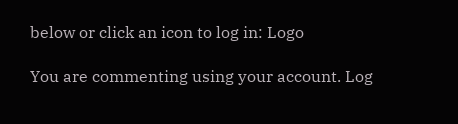below or click an icon to log in: Logo

You are commenting using your account. Log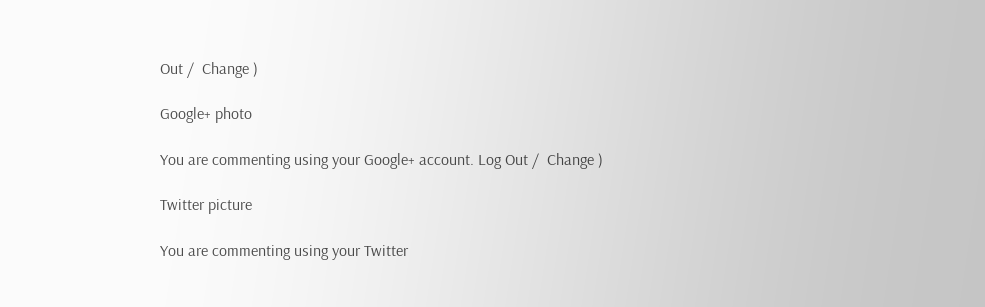Out /  Change )

Google+ photo

You are commenting using your Google+ account. Log Out /  Change )

Twitter picture

You are commenting using your Twitter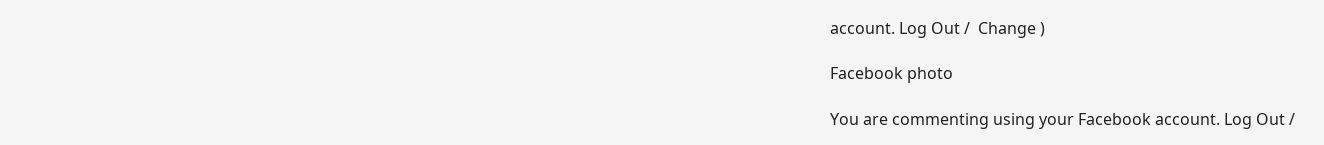account. Log Out /  Change )

Facebook photo

You are commenting using your Facebook account. Log Out /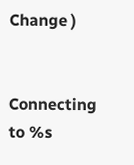Change )


Connecting to %s